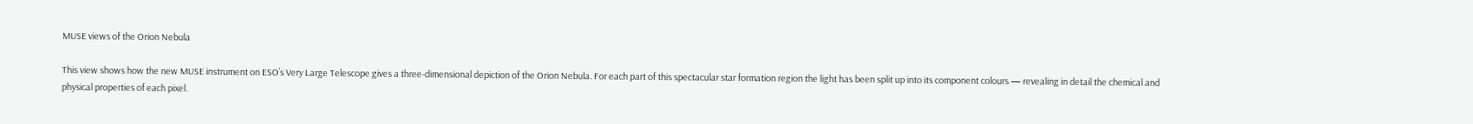MUSE views of the Orion Nebula

This view shows how the new MUSE instrument on ESO’s Very Large Telescope gives a three-dimensional depiction of the Orion Nebula. For each part of this spectacular star formation region the light has been split up into its component colours — revealing in detail the chemical and physical properties of each pixel.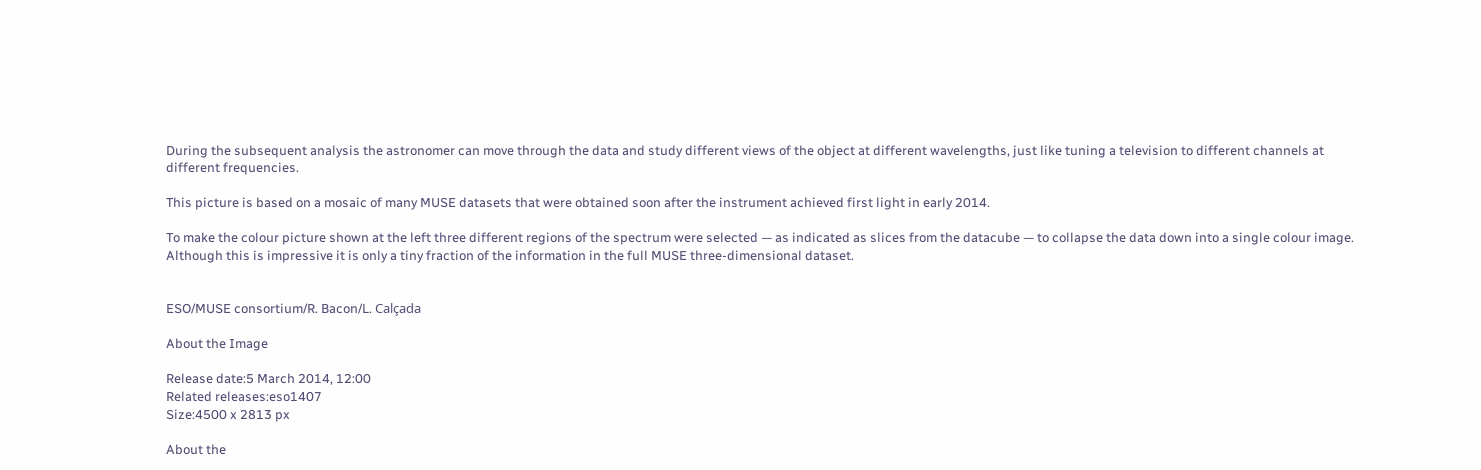During the subsequent analysis the astronomer can move through the data and study different views of the object at different wavelengths, just like tuning a television to different channels at different frequencies.

This picture is based on a mosaic of many MUSE datasets that were obtained soon after the instrument achieved first light in early 2014.

To make the colour picture shown at the left three different regions of the spectrum were selected — as indicated as slices from the datacube — to collapse the data down into a single colour image. Although this is impressive it is only a tiny fraction of the information in the full MUSE three-dimensional dataset.


ESO/MUSE consortium/R. Bacon/L. Calçada

About the Image

Release date:5 March 2014, 12:00
Related releases:eso1407
Size:4500 x 2813 px

About the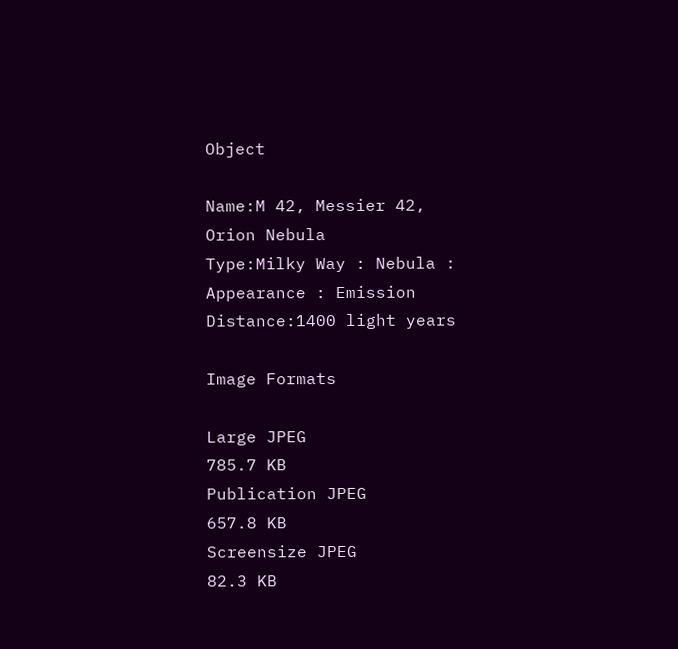Object

Name:M 42, Messier 42, Orion Nebula
Type:Milky Way : Nebula : Appearance : Emission
Distance:1400 light years

Image Formats

Large JPEG
785.7 KB
Publication JPEG
657.8 KB
Screensize JPEG
82.3 KB